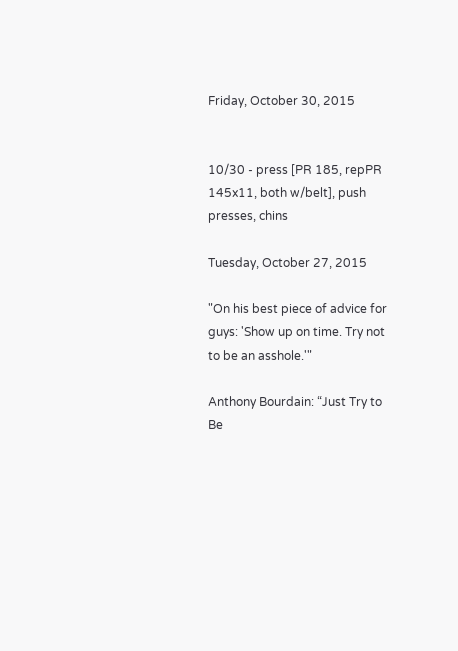Friday, October 30, 2015


10/30 - press [PR 185, repPR 145x11, both w/belt], push presses, chins

Tuesday, October 27, 2015

"On his best piece of advice for guys: 'Show up on time. Try not to be an asshole.'"

Anthony Bourdain: “Just Try to Be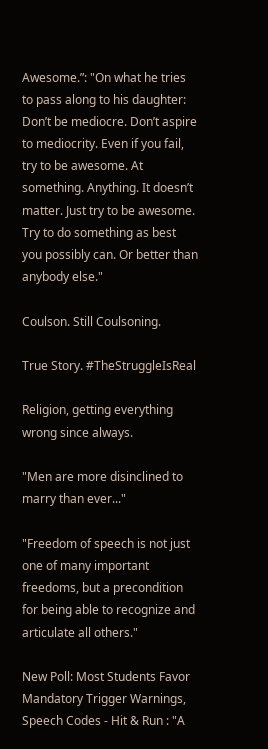Awesome.”: "On what he tries to pass along to his daughter: Don’t be mediocre. Don’t aspire to mediocrity. Even if you fail, try to be awesome. At something. Anything. It doesn’t matter. Just try to be awesome. Try to do something as best you possibly can. Or better than anybody else."

Coulson. Still Coulsoning.

True Story. #TheStruggleIsReal

Religion, getting everything wrong since always.

"Men are more disinclined to marry than ever..."

"Freedom of speech is not just one of many important freedoms, but a precondition for being able to recognize and articulate all others."

New Poll: Most Students Favor Mandatory Trigger Warnings, Speech Codes - Hit & Run : "A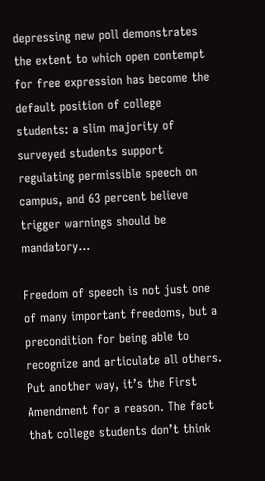depressing new poll demonstrates the extent to which open contempt for free expression has become the default position of college students: a slim majority of surveyed students support regulating permissible speech on campus, and 63 percent believe trigger warnings should be mandatory...

Freedom of speech is not just one of many important freedoms, but a precondition for being able to recognize and articulate all others. Put another way, it’s the First Amendment for a reason. The fact that college students don’t think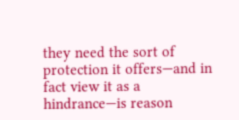they need the sort of protection it offers—and in fact view it as a hindrance—is reason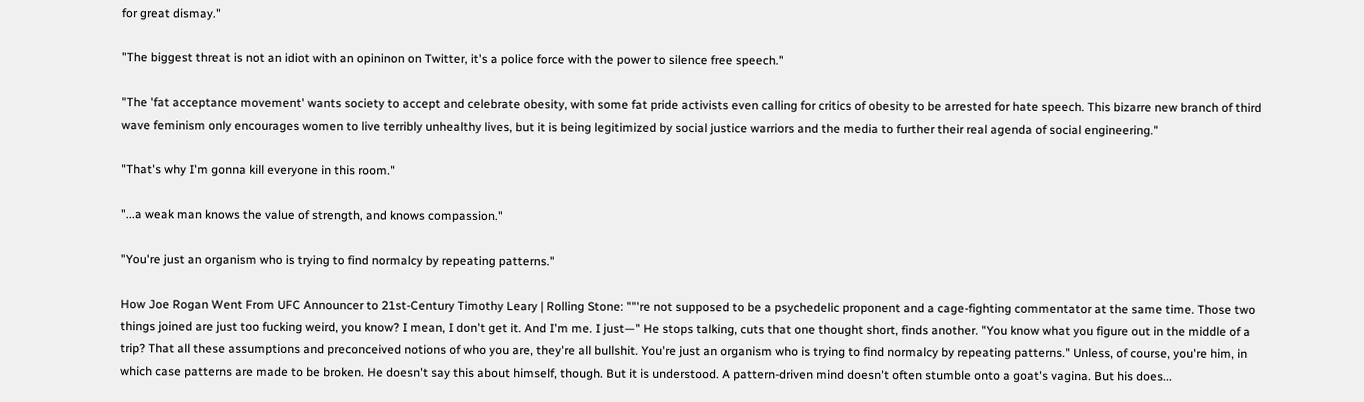for great dismay."

"The biggest threat is not an idiot with an opininon on Twitter, it's a police force with the power to silence free speech."

"The 'fat acceptance movement' wants society to accept and celebrate obesity, with some fat pride activists even calling for critics of obesity to be arrested for hate speech. This bizarre new branch of third wave feminism only encourages women to live terribly unhealthy lives, but it is being legitimized by social justice warriors and the media to further their real agenda of social engineering."

"That's why I'm gonna kill everyone in this room."

"...a weak man knows the value of strength, and knows compassion."

"You're just an organism who is trying to find normalcy by repeating patterns."

How Joe Rogan Went From UFC Announcer to 21st-Century Timothy Leary | Rolling Stone: ""'re not supposed to be a psychedelic proponent and a cage-fighting commentator at the same time. Those two things joined are just too fucking weird, you know? I mean, I don't get it. And I'm me. I just—" He stops talking, cuts that one thought short, finds another. "You know what you figure out in the middle of a trip? That all these assumptions and preconceived notions of who you are, they're all bullshit. You're just an organism who is trying to find normalcy by repeating patterns." Unless, of course, you're him, in which case patterns are made to be broken. He doesn't say this about himself, though. But it is understood. A pattern-driven mind doesn't often stumble onto a goat's vagina. But his does...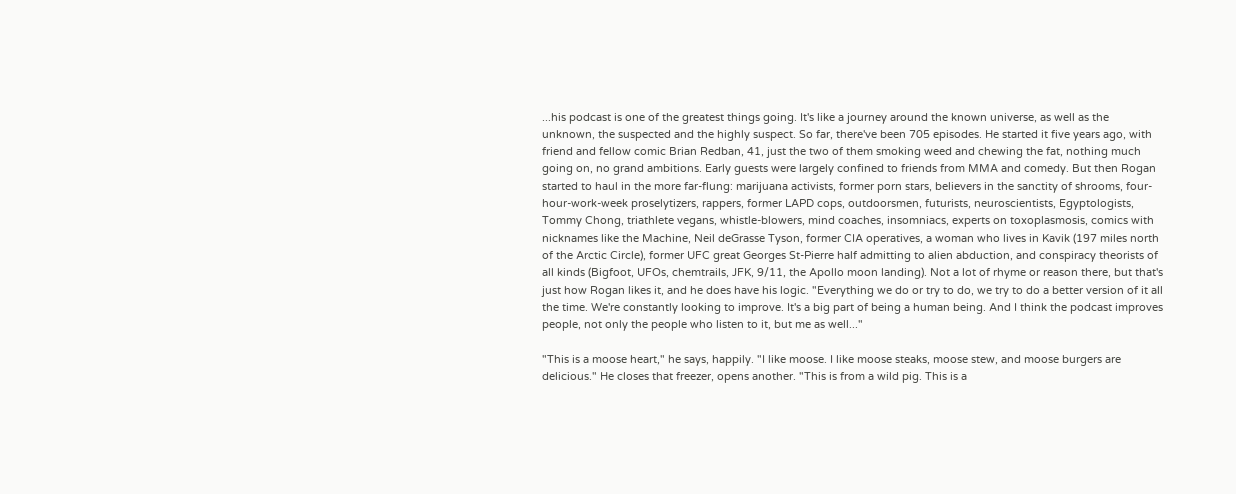...his podcast is one of the greatest things going. It's like a journey around the known universe, as well as the unknown, the suspected and the highly suspect. So far, there've been 705 episodes. He started it five years ago, with friend and fellow comic Brian Redban, 41, just the two of them smoking weed and chewing the fat, nothing much going on, no grand ambitions. Early guests were largely confined to friends from MMA and comedy. But then Rogan started to haul in the more far-flung: marijuana activists, former porn stars, believers in the sanctity of shrooms, four-hour-work-week proselytizers, rappers, former LAPD cops, outdoorsmen, futurists, neuroscientists, Egyptologists, Tommy Chong, triathlete vegans, whistle-blowers, mind coaches, insomniacs, experts on toxoplasmosis, comics with nicknames like the Machine, Neil deGrasse Tyson, former CIA operatives, a woman who lives in Kavik (197 miles north of the Arctic Circle), former UFC great Georges St-Pierre half admitting to alien abduction, and conspiracy theorists of all kinds (Bigfoot, UFOs, chemtrails, JFK, 9/11, the Apollo moon landing). Not a lot of rhyme or reason there, but that's just how Rogan likes it, and he does have his logic. "Everything we do or try to do, we try to do a better version of it all the time. We're constantly looking to improve. It's a big part of being a human being. And I think the podcast improves people, not only the people who listen to it, but me as well..."

"This is a moose heart," he says, happily. "I like moose. I like moose steaks, moose stew, and moose burgers are delicious." He closes that freezer, opens another. "This is from a wild pig. This is a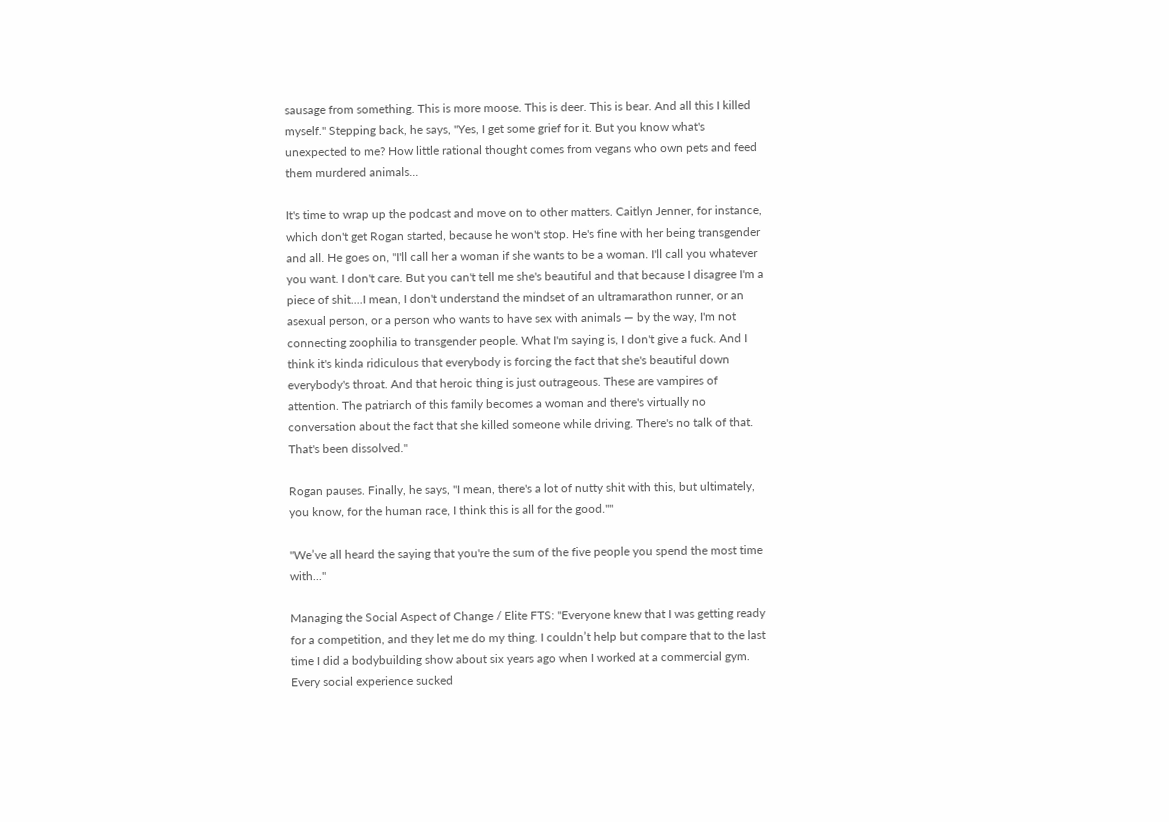sausage from something. This is more moose. This is deer. This is bear. And all this I killed myself." Stepping back, he says, "Yes, I get some grief for it. But you know what's unexpected to me? How little rational thought comes from vegans who own pets and feed them murdered animals...

It's time to wrap up the podcast and move on to other matters. Caitlyn Jenner, for instance, which don't get Rogan started, because he won't stop. He's fine with her being transgender and all. He goes on, "I'll call her a woman if she wants to be a woman. I'll call you whatever you want. I don't care. But you can't tell me she's beautiful and that because I disagree I'm a piece of shit....I mean, I don't understand the mindset of an ultramarathon runner, or an asexual person, or a person who wants to have sex with animals — by the way, I'm not connecting zoophilia to transgender people. What I'm saying is, I don't give a fuck. And I think it's kinda ridiculous that everybody is forcing the fact that she's beautiful down everybody's throat. And that heroic thing is just outrageous. These are vampires of attention. The patriarch of this family becomes a woman and there's virtually no conversation about the fact that she killed someone while driving. There's no talk of that. That's been dissolved."

Rogan pauses. Finally, he says, "I mean, there's a lot of nutty shit with this, but ultimately, you know, for the human race, I think this is all for the good.""

"We’ve all heard the saying that you're the sum of the five people you spend the most time with..."

Managing the Social Aspect of Change / Elite FTS: "Everyone knew that I was getting ready for a competition, and they let me do my thing. I couldn’t help but compare that to the last time I did a bodybuilding show about six years ago when I worked at a commercial gym. Every social experience sucked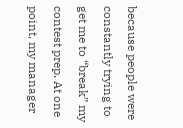because people were constantly trying to get me to “break” my contest prep. At one point, my manager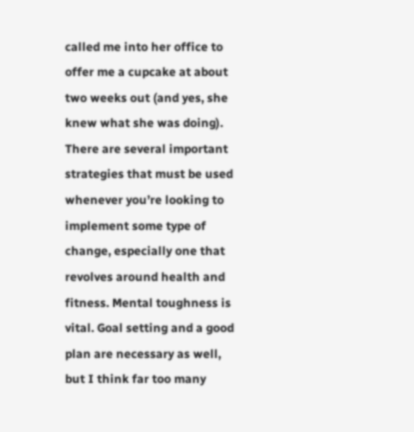called me into her office to offer me a cupcake at about two weeks out (and yes, she knew what she was doing). There are several important strategies that must be used whenever you’re looking to implement some type of change, especially one that revolves around health and fitness. Mental toughness is vital. Goal setting and a good plan are necessary as well, but I think far too many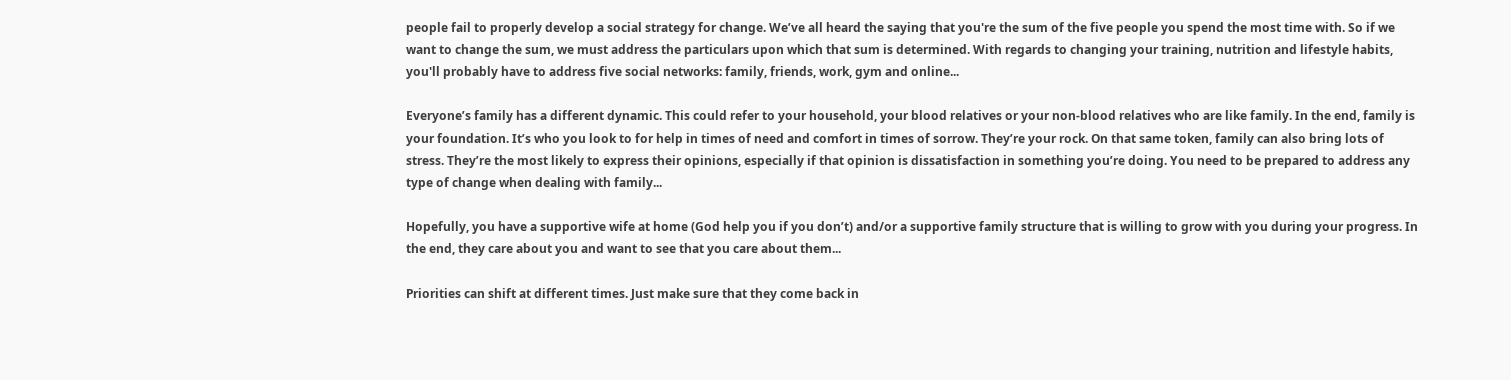people fail to properly develop a social strategy for change. We’ve all heard the saying that you're the sum of the five people you spend the most time with. So if we want to change the sum, we must address the particulars upon which that sum is determined. With regards to changing your training, nutrition and lifestyle habits, you'll probably have to address five social networks: family, friends, work, gym and online...

Everyone’s family has a different dynamic. This could refer to your household, your blood relatives or your non-blood relatives who are like family. In the end, family is your foundation. It’s who you look to for help in times of need and comfort in times of sorrow. They’re your rock. On that same token, family can also bring lots of stress. They’re the most likely to express their opinions, especially if that opinion is dissatisfaction in something you’re doing. You need to be prepared to address any type of change when dealing with family...

Hopefully, you have a supportive wife at home (God help you if you don’t) and/or a supportive family structure that is willing to grow with you during your progress. In the end, they care about you and want to see that you care about them...

Priorities can shift at different times. Just make sure that they come back in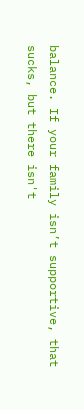balance. If your family isn’t supportive, that sucks, but there isn't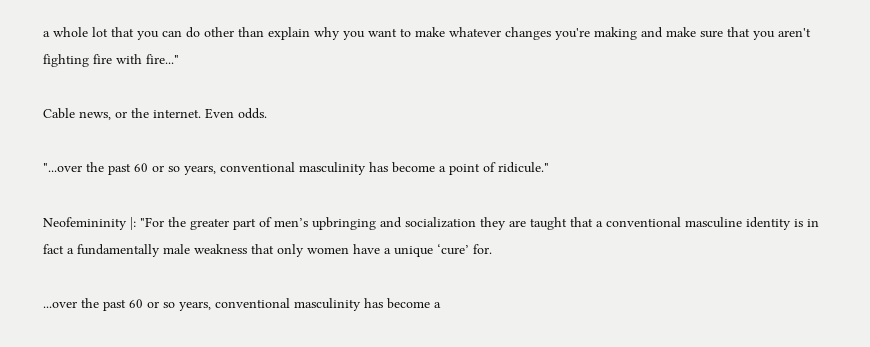a whole lot that you can do other than explain why you want to make whatever changes you're making and make sure that you aren't fighting fire with fire..."

Cable news, or the internet. Even odds.

"...over the past 60 or so years, conventional masculinity has become a point of ridicule."

Neofemininity |: "For the greater part of men’s upbringing and socialization they are taught that a conventional masculine identity is in fact a fundamentally male weakness that only women have a unique ‘cure’ for.

...over the past 60 or so years, conventional masculinity has become a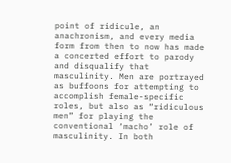point of ridicule, an anachronism, and every media form from then to now has made a concerted effort to parody and disqualify that masculinity. Men are portrayed as buffoons for attempting to accomplish female-specific roles, but also as “ridiculous men” for playing the conventional ‘macho’ role of masculinity. In both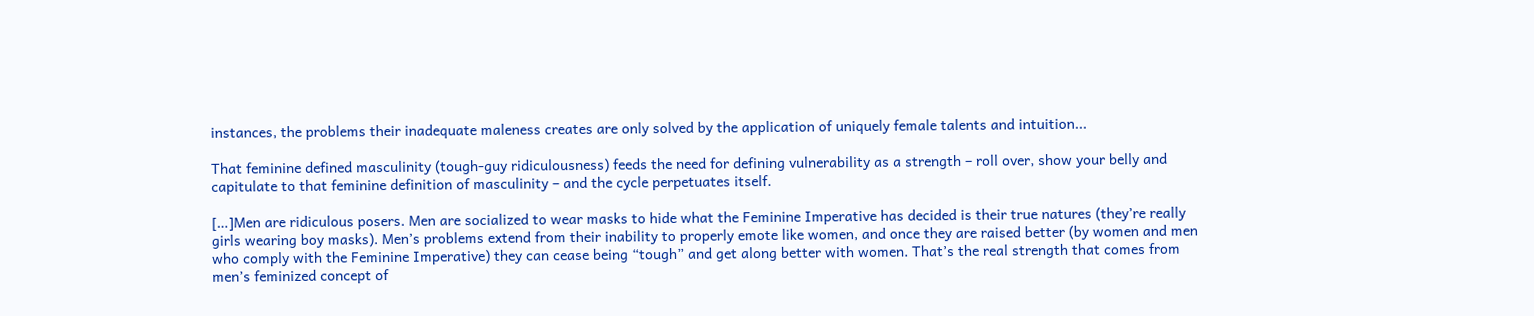instances, the problems their inadequate maleness creates are only solved by the application of uniquely female talents and intuition...

That feminine defined masculinity (tough-guy ridiculousness) feeds the need for defining vulnerability as a strength – roll over, show your belly and capitulate to that feminine definition of masculinity – and the cycle perpetuates itself.

[…]Men are ridiculous posers. Men are socialized to wear masks to hide what the Feminine Imperative has decided is their true natures (they’re really girls wearing boy masks). Men’s problems extend from their inability to properly emote like women, and once they are raised better (by women and men who comply with the Feminine Imperative) they can cease being “tough” and get along better with women. That’s the real strength that comes from men’s feminized concept of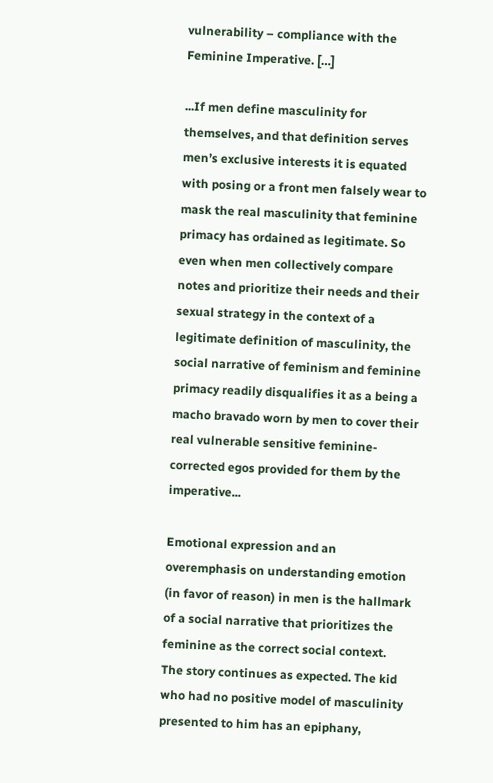vulnerability – compliance with the Feminine Imperative. […]

...If men define masculinity for themselves, and that definition serves men’s exclusive interests it is equated with posing or a front men falsely wear to mask the real masculinity that feminine primacy has ordained as legitimate. So even when men collectively compare notes and prioritize their needs and their sexual strategy in the context of a legitimate definition of masculinity, the social narrative of feminism and feminine primacy readily disqualifies it as a being a macho bravado worn by men to cover their real vulnerable sensitive feminine-corrected egos provided for them by the imperative...

Emotional expression and an overemphasis on understanding emotion (in favor of reason) in men is the hallmark of a social narrative that prioritizes the feminine as the correct social context. The story continues as expected. The kid who had no positive model of masculinity presented to him has an epiphany,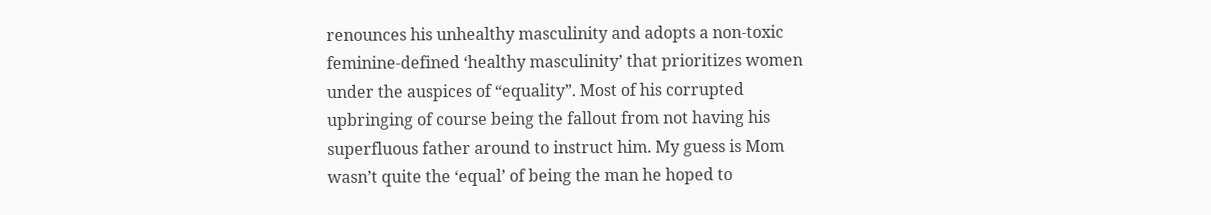renounces his unhealthy masculinity and adopts a non-toxic feminine-defined ‘healthy masculinity’ that prioritizes women under the auspices of “equality”. Most of his corrupted upbringing of course being the fallout from not having his superfluous father around to instruct him. My guess is Mom wasn’t quite the ‘equal’ of being the man he hoped to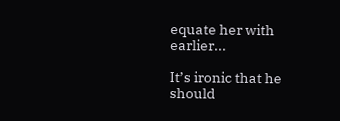equate her with earlier...

It’s ironic that he should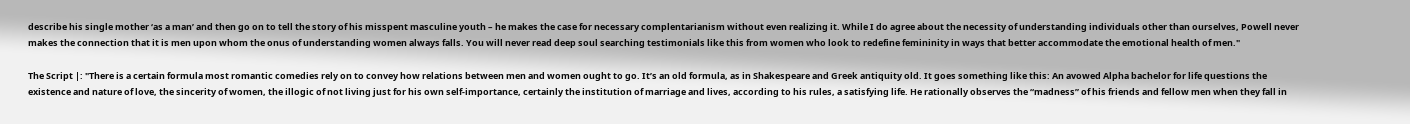describe his single mother ‘as a man’ and then go on to tell the story of his misspent masculine youth – he makes the case for necessary complentarianism without even realizing it. While I do agree about the necessity of understanding individuals other than ourselves, Powell never makes the connection that it is men upon whom the onus of understanding women always falls. You will never read deep soul searching testimonials like this from women who look to redefine femininity in ways that better accommodate the emotional health of men."

The Script |: "There is a certain formula most romantic comedies rely on to convey how relations between men and women ought to go. It’s an old formula, as in Shakespeare and Greek antiquity old. It goes something like this: An avowed Alpha bachelor for life questions the existence and nature of love, the sincerity of women, the illogic of not living just for his own self-importance, certainly the institution of marriage and lives, according to his rules, a satisfying life. He rationally observes the “madness” of his friends and fellow men when they fall in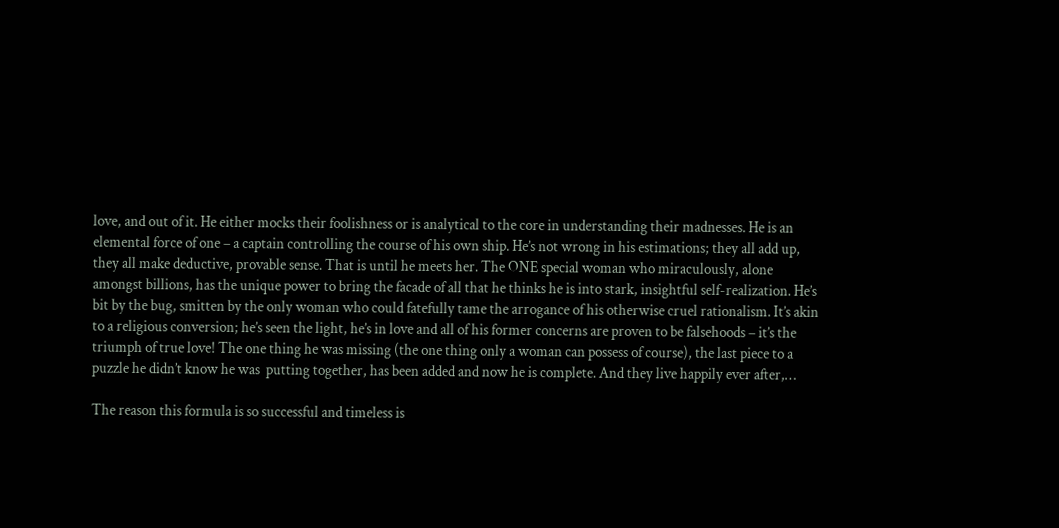love, and out of it. He either mocks their foolishness or is analytical to the core in understanding their madnesses. He is an elemental force of one – a captain controlling the course of his own ship. He’s not wrong in his estimations; they all add up, they all make deductive, provable sense. That is until he meets her. The ONE special woman who miraculously, alone amongst billions, has the unique power to bring the facade of all that he thinks he is into stark, insightful self-realization. He’s bit by the bug, smitten by the only woman who could fatefully tame the arrogance of his otherwise cruel rationalism. It’s akin to a religious conversion; he’s seen the light, he’s in love and all of his former concerns are proven to be falsehoods – it’s the triumph of true love! The one thing he was missing (the one thing only a woman can possess of course), the last piece to a puzzle he didn’t know he was  putting together, has been added and now he is complete. And they live happily ever after,…

The reason this formula is so successful and timeless is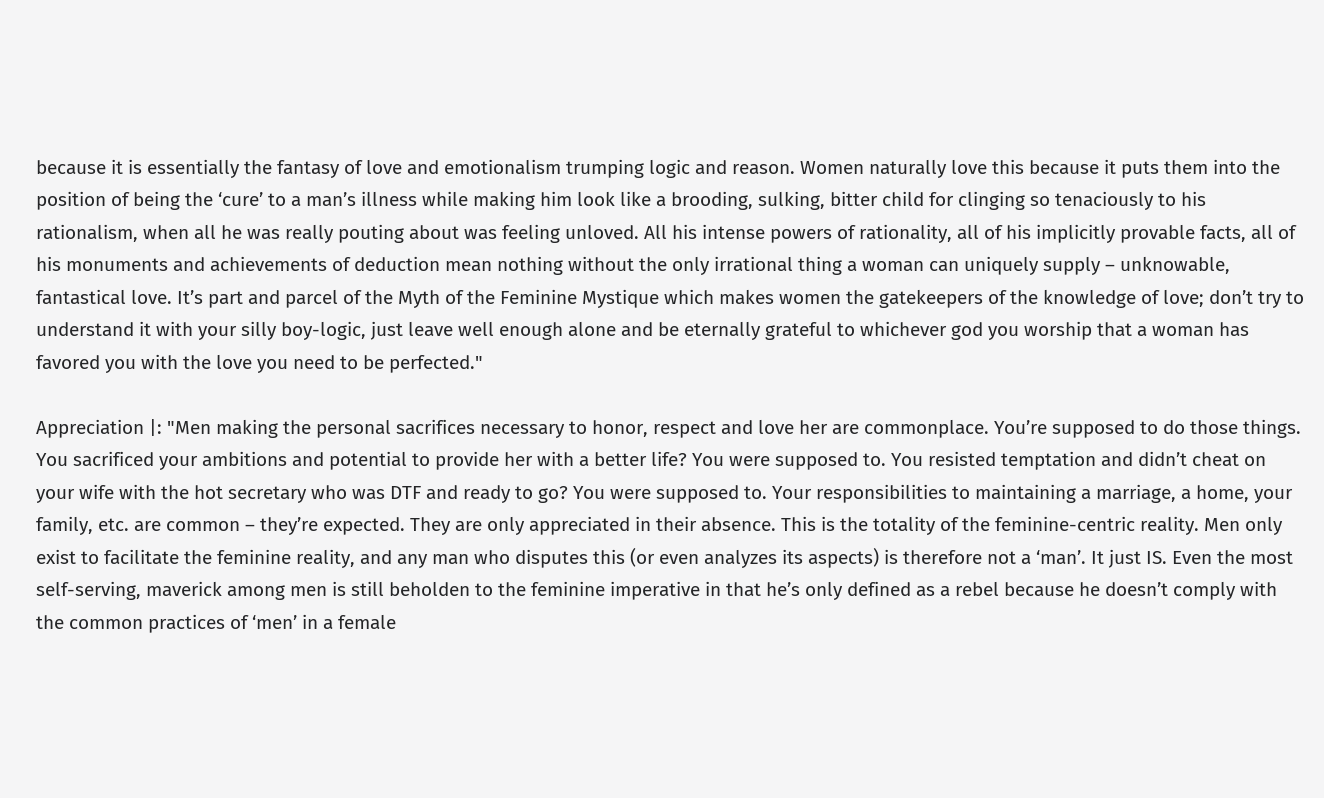because it is essentially the fantasy of love and emotionalism trumping logic and reason. Women naturally love this because it puts them into the position of being the ‘cure’ to a man’s illness while making him look like a brooding, sulking, bitter child for clinging so tenaciously to his rationalism, when all he was really pouting about was feeling unloved. All his intense powers of rationality, all of his implicitly provable facts, all of his monuments and achievements of deduction mean nothing without the only irrational thing a woman can uniquely supply – unknowable, fantastical love. It’s part and parcel of the Myth of the Feminine Mystique which makes women the gatekeepers of the knowledge of love; don’t try to understand it with your silly boy-logic, just leave well enough alone and be eternally grateful to whichever god you worship that a woman has favored you with the love you need to be perfected."

Appreciation |: "Men making the personal sacrifices necessary to honor, respect and love her are commonplace. You’re supposed to do those things. You sacrificed your ambitions and potential to provide her with a better life? You were supposed to. You resisted temptation and didn’t cheat on your wife with the hot secretary who was DTF and ready to go? You were supposed to. Your responsibilities to maintaining a marriage, a home, your family, etc. are common – they’re expected. They are only appreciated in their absence. This is the totality of the feminine-centric reality. Men only exist to facilitate the feminine reality, and any man who disputes this (or even analyzes its aspects) is therefore not a ‘man’. It just IS. Even the most self-serving, maverick among men is still beholden to the feminine imperative in that he’s only defined as a rebel because he doesn’t comply with the common practices of ‘men’ in a female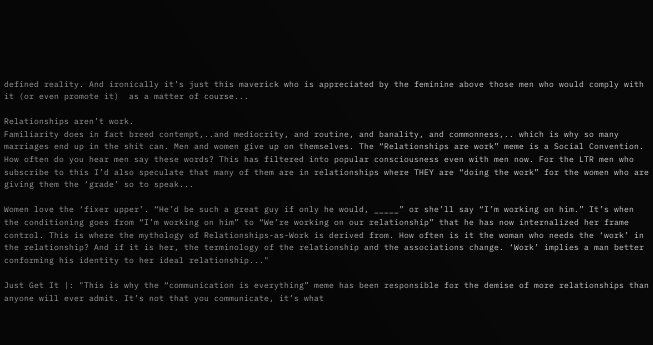defined reality. And ironically it’s just this maverick who is appreciated by the feminine above those men who would comply with it (or even promote it)  as a matter of course...

Relationships aren’t work.
Familiarity does in fact breed contempt,..and mediocrity, and routine, and banality, and commonness,.. which is why so many marriages end up in the shit can. Men and women give up on themselves. The “Relationships are work” meme is a Social Convention. How often do you hear men say these words? This has filtered into popular consciousness even with men now. For the LTR men who subscribe to this I’d also speculate that many of them are in relationships where THEY are “doing the work” for the women who are giving them the ‘grade’ so to speak...

Women love the ‘fixer upper’. “He’d be such a great guy if only he would, _____” or she’ll say “I’m working on him.” It’s when the conditioning goes from “I’m working on him” to “We’re working on our relationship” that he has now internalized her frame control. This is where the mythology of Relationships-as-Work is derived from. How often is it the woman who needs the ‘work’ in the relationship? And if it is her, the terminology of the relationship and the associations change. ‘Work’ implies a man better conforming his identity to her ideal relationship..."

Just Get It |: "This is why the “communication is everything” meme has been responsible for the demise of more relationships than anyone will ever admit. It’s not that you communicate, it’s what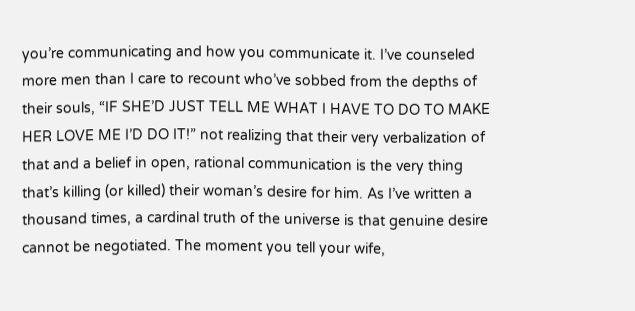you’re communicating and how you communicate it. I’ve counseled more men than I care to recount who’ve sobbed from the depths of their souls, “IF SHE’D JUST TELL ME WHAT I HAVE TO DO TO MAKE HER LOVE ME I’D DO IT!” not realizing that their very verbalization of that and a belief in open, rational communication is the very thing that’s killing (or killed) their woman’s desire for him. As I’ve written a thousand times, a cardinal truth of the universe is that genuine desire cannot be negotiated. The moment you tell your wife,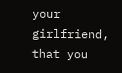your girlfriend, that you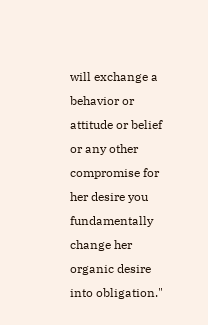will exchange a behavior or attitude or belief or any other compromise for her desire you fundamentally change her organic desire into obligation."